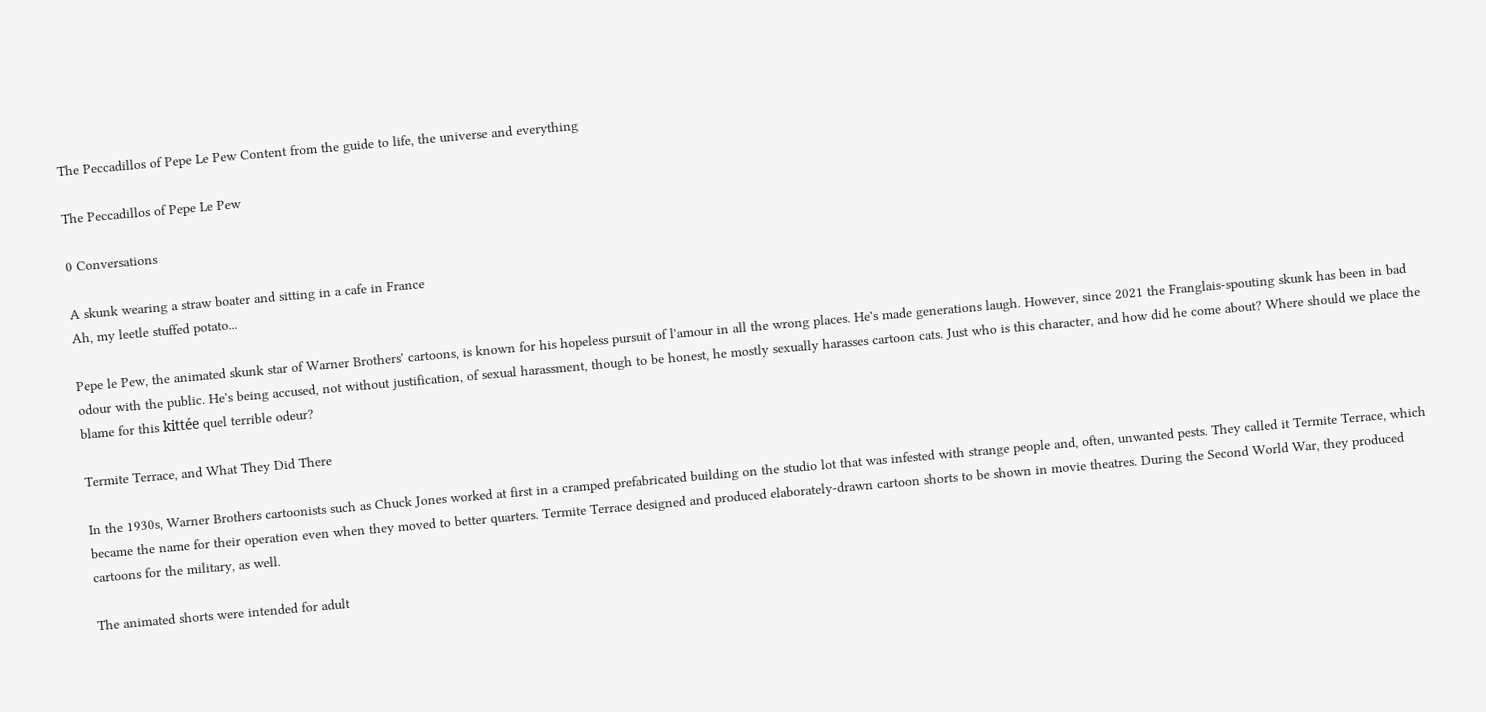The Peccadillos of Pepe Le Pew Content from the guide to life, the universe and everything

The Peccadillos of Pepe Le Pew

0 Conversations

A skunk wearing a straw boater and sitting in a cafe in France
Ah, my leetle stuffed potato...

Pepe le Pew, the animated skunk star of Warner Brothers' cartoons, is known for his hopeless pursuit of l'amour in all the wrong places. He's made generations laugh. However, since 2021 the Franglais-spouting skunk has been in bad odour with the public. He's being accused, not without justification, of sexual harassment, though to be honest, he mostly sexually harasses cartoon cats. Just who is this character, and how did he come about? Where should we place the blame for this kittée quel terrible odeur?

Termite Terrace, and What They Did There

In the 1930s, Warner Brothers cartoonists such as Chuck Jones worked at first in a cramped prefabricated building on the studio lot that was infested with strange people and, often, unwanted pests. They called it Termite Terrace, which became the name for their operation even when they moved to better quarters. Termite Terrace designed and produced elaborately-drawn cartoon shorts to be shown in movie theatres. During the Second World War, they produced cartoons for the military, as well.

The animated shorts were intended for adult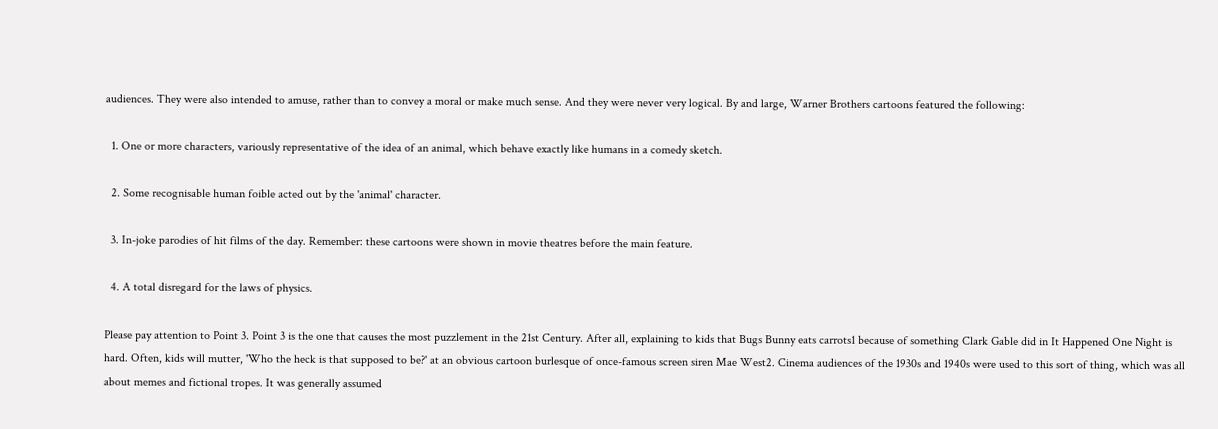audiences. They were also intended to amuse, rather than to convey a moral or make much sense. And they were never very logical. By and large, Warner Brothers cartoons featured the following:

  1. One or more characters, variously representative of the idea of an animal, which behave exactly like humans in a comedy sketch.

  2. Some recognisable human foible acted out by the 'animal' character.

  3. In-joke parodies of hit films of the day. Remember: these cartoons were shown in movie theatres before the main feature.

  4. A total disregard for the laws of physics.

Please pay attention to Point 3. Point 3 is the one that causes the most puzzlement in the 21st Century. After all, explaining to kids that Bugs Bunny eats carrots1 because of something Clark Gable did in It Happened One Night is hard. Often, kids will mutter, 'Who the heck is that supposed to be?' at an obvious cartoon burlesque of once-famous screen siren Mae West2. Cinema audiences of the 1930s and 1940s were used to this sort of thing, which was all about memes and fictional tropes. It was generally assumed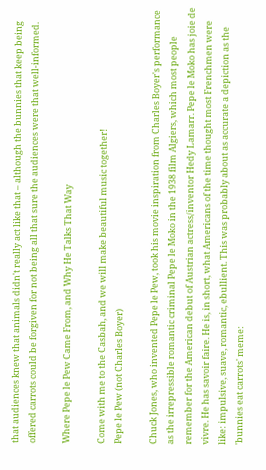that audiences knew that animals didn't really act like that – although the bunnies that keep being offered carrots could be forgiven for not being all that sure the audiences were that well-informed.

Where Pepe le Pew Came From, and Why He Talks That Way

Come with me to the Casbah, and we will make beautiful music together!
Pepe le Pew (not Charles Boyer)

Chuck Jones, who invented Pepe le Pew, took his movie inspiration from Charles Boyer's performance as the irrepressible romantic criminal Pepe le Moko in the 1938 film Algiers, which most people remember for the American debut of Austrian actress/inventor Hedy Lamarr. Pepe le Moko has joie de vivre. He has savoir faire. He is, in short, what Americans of the time thought most Frenchmen were like: impulsive, suave, romantic, ebullient. This was probably about as accurate a depiction as the 'bunnies eat carrots' meme: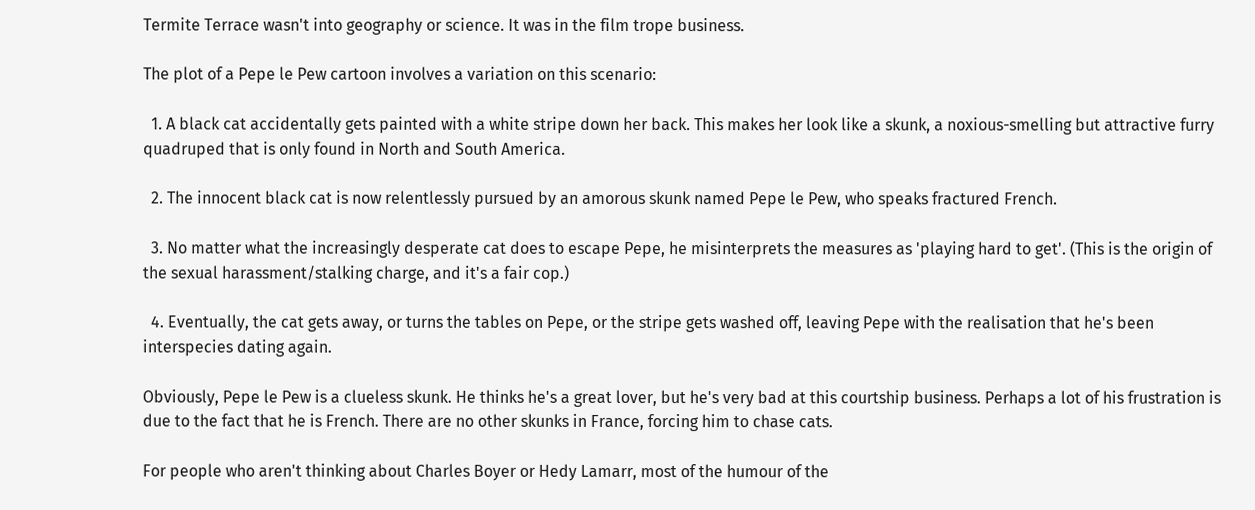Termite Terrace wasn't into geography or science. It was in the film trope business.

The plot of a Pepe le Pew cartoon involves a variation on this scenario:

  1. A black cat accidentally gets painted with a white stripe down her back. This makes her look like a skunk, a noxious-smelling but attractive furry quadruped that is only found in North and South America.

  2. The innocent black cat is now relentlessly pursued by an amorous skunk named Pepe le Pew, who speaks fractured French.

  3. No matter what the increasingly desperate cat does to escape Pepe, he misinterprets the measures as 'playing hard to get'. (This is the origin of the sexual harassment/stalking charge, and it's a fair cop.)

  4. Eventually, the cat gets away, or turns the tables on Pepe, or the stripe gets washed off, leaving Pepe with the realisation that he's been interspecies dating again.

Obviously, Pepe le Pew is a clueless skunk. He thinks he's a great lover, but he's very bad at this courtship business. Perhaps a lot of his frustration is due to the fact that he is French. There are no other skunks in France, forcing him to chase cats.

For people who aren't thinking about Charles Boyer or Hedy Lamarr, most of the humour of the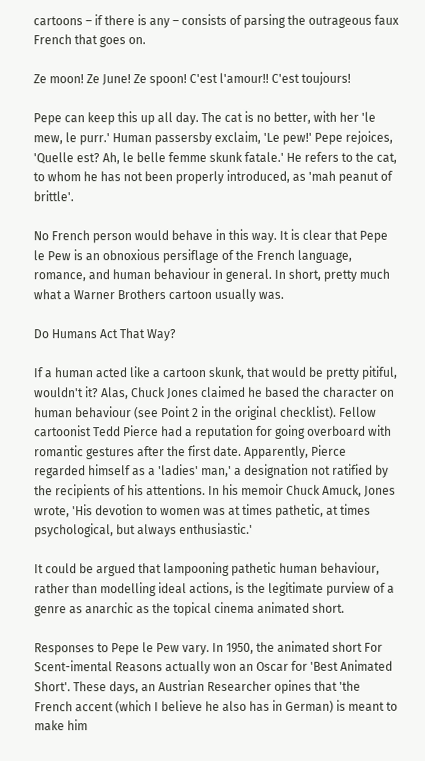cartoons – if there is any – consists of parsing the outrageous faux French that goes on.

Ze moon! Ze June! Ze spoon! C'est l'amour!! C'est toujours!

Pepe can keep this up all day. The cat is no better, with her 'le mew, le purr.' Human passersby exclaim, 'Le pew!' Pepe rejoices, 'Quelle est? Ah, le belle femme skunk fatale.' He refers to the cat, to whom he has not been properly introduced, as 'mah peanut of brittle'.

No French person would behave in this way. It is clear that Pepe le Pew is an obnoxious persiflage of the French language, romance, and human behaviour in general. In short, pretty much what a Warner Brothers cartoon usually was.

Do Humans Act That Way?

If a human acted like a cartoon skunk, that would be pretty pitiful, wouldn't it? Alas, Chuck Jones claimed he based the character on human behaviour (see Point 2 in the original checklist). Fellow cartoonist Tedd Pierce had a reputation for going overboard with romantic gestures after the first date. Apparently, Pierce regarded himself as a 'ladies' man,' a designation not ratified by the recipients of his attentions. In his memoir Chuck Amuck, Jones wrote, 'His devotion to women was at times pathetic, at times psychological, but always enthusiastic.'

It could be argued that lampooning pathetic human behaviour, rather than modelling ideal actions, is the legitimate purview of a genre as anarchic as the topical cinema animated short.

Responses to Pepe le Pew vary. In 1950, the animated short For Scent-imental Reasons actually won an Oscar for 'Best Animated Short'. These days, an Austrian Researcher opines that 'the French accent (which I believe he also has in German) is meant to make him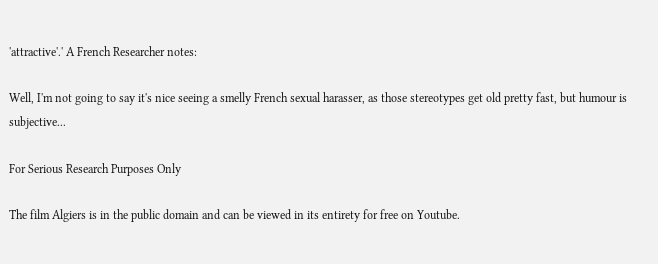'attractive'.' A French Researcher notes:

Well, I'm not going to say it's nice seeing a smelly French sexual harasser, as those stereotypes get old pretty fast, but humour is subjective...

For Serious Research Purposes Only

The film Algiers is in the public domain and can be viewed in its entirety for free on Youtube.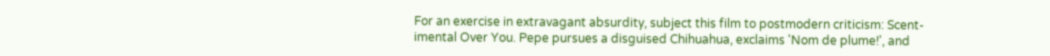For an exercise in extravagant absurdity, subject this film to postmodern criticism: Scent-imental Over You. Pepe pursues a disguised Chihuahua, exclaims 'Nom de plume!', and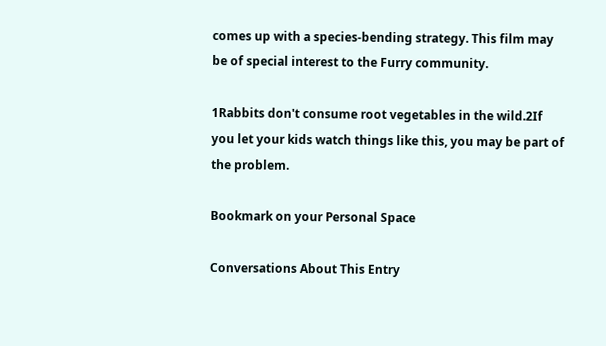comes up with a species-bending strategy. This film may be of special interest to the Furry community.

1Rabbits don't consume root vegetables in the wild.2If you let your kids watch things like this, you may be part of the problem.

Bookmark on your Personal Space

Conversations About This Entry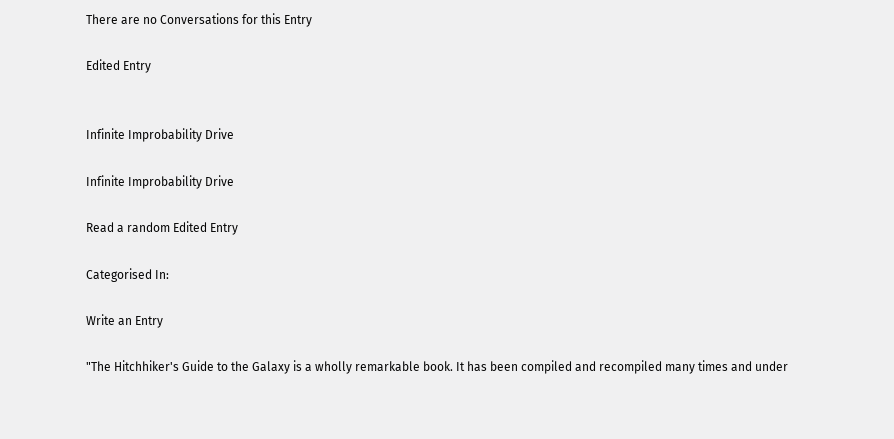There are no Conversations for this Entry

Edited Entry


Infinite Improbability Drive

Infinite Improbability Drive

Read a random Edited Entry

Categorised In:

Write an Entry

"The Hitchhiker's Guide to the Galaxy is a wholly remarkable book. It has been compiled and recompiled many times and under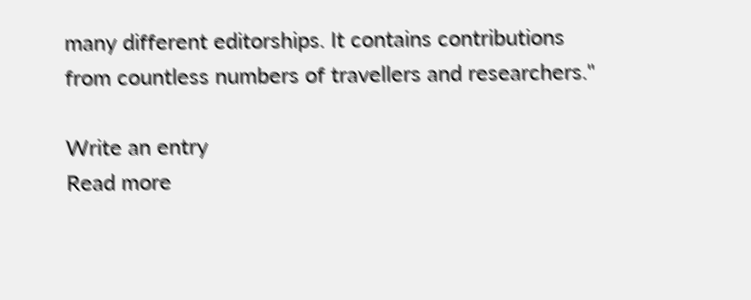many different editorships. It contains contributions from countless numbers of travellers and researchers."

Write an entry
Read more